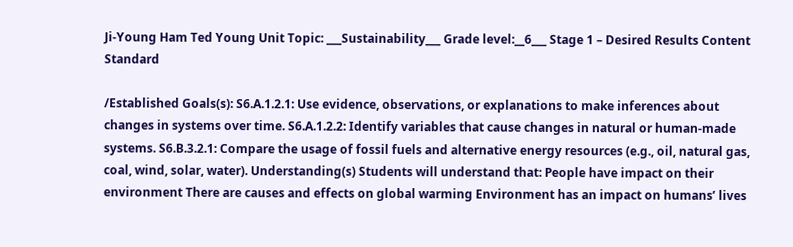Ji-Young Ham Ted Young Unit Topic: ___Sustainability___ Grade level:__6___ Stage 1 – Desired Results Content Standard

/Established Goals(s): S6.A.1.2.1: Use evidence, observations, or explanations to make inferences about changes in systems over time. S6.A.1.2.2: Identify variables that cause changes in natural or human-made systems. S6.B.3.2.1: Compare the usage of fossil fuels and alternative energy resources (e.g., oil, natural gas, coal, wind, solar, water). Understanding(s) Students will understand that: People have impact on their environment There are causes and effects on global warming Environment has an impact on humans’ lives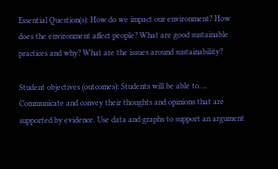Essential Question(s): How do we impact our environment? How does the environment affect people? What are good sustainable practices and why? What are the issues around sustainability?

Student objectives (outcomes): Students will be able to…. Communicate and convey their thoughts and opinions that are supported by evidence. Use data and graphs to support an argument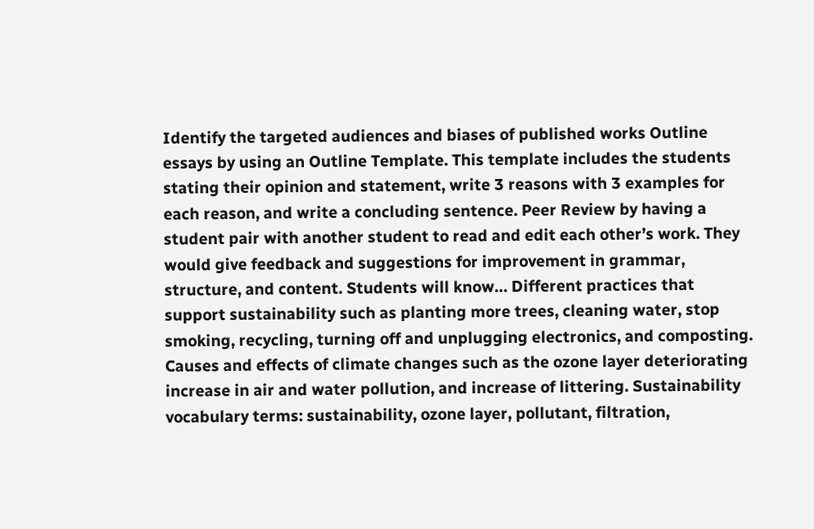Identify the targeted audiences and biases of published works Outline essays by using an Outline Template. This template includes the students stating their opinion and statement, write 3 reasons with 3 examples for each reason, and write a concluding sentence. Peer Review by having a student pair with another student to read and edit each other’s work. They would give feedback and suggestions for improvement in grammar, structure, and content. Students will know… Different practices that support sustainability such as planting more trees, cleaning water, stop smoking, recycling, turning off and unplugging electronics, and composting. Causes and effects of climate changes such as the ozone layer deteriorating increase in air and water pollution, and increase of littering. Sustainability vocabulary terms: sustainability, ozone layer, pollutant, filtration,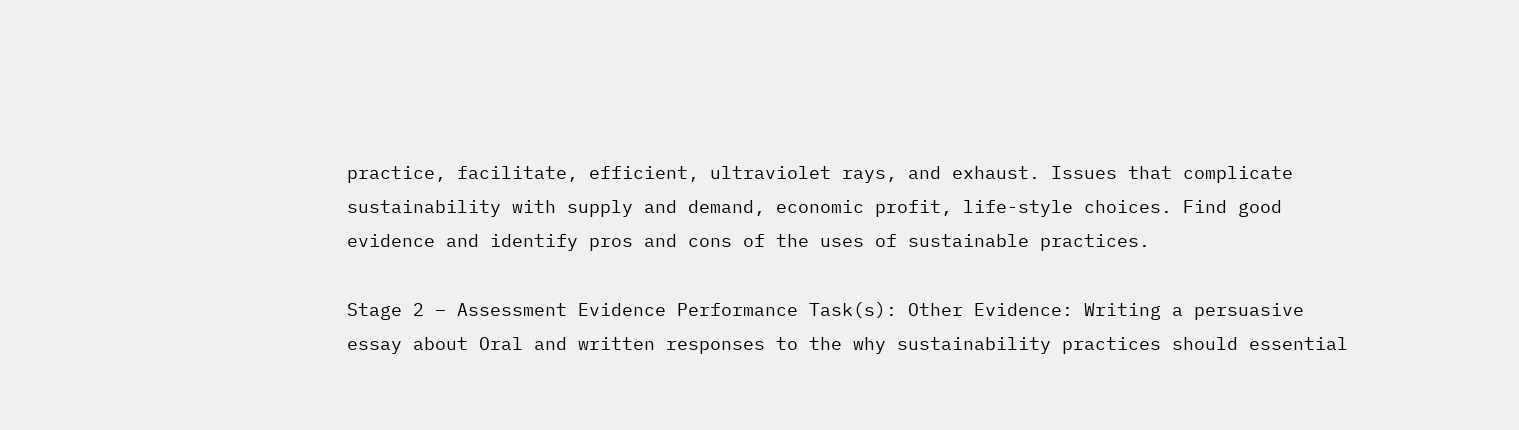practice, facilitate, efficient, ultraviolet rays, and exhaust. Issues that complicate sustainability with supply and demand, economic profit, life-style choices. Find good evidence and identify pros and cons of the uses of sustainable practices.

Stage 2 – Assessment Evidence Performance Task(s): Other Evidence: Writing a persuasive essay about Oral and written responses to the why sustainability practices should essential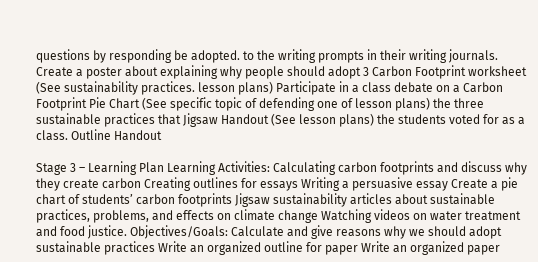questions by responding be adopted. to the writing prompts in their writing journals. Create a poster about explaining why people should adopt 3 Carbon Footprint worksheet (See sustainability practices. lesson plans) Participate in a class debate on a Carbon Footprint Pie Chart (See specific topic of defending one of lesson plans) the three sustainable practices that Jigsaw Handout (See lesson plans) the students voted for as a class. Outline Handout

Stage 3 – Learning Plan Learning Activities: Calculating carbon footprints and discuss why they create carbon Creating outlines for essays Writing a persuasive essay Create a pie chart of students’ carbon footprints Jigsaw sustainability articles about sustainable practices, problems, and effects on climate change Watching videos on water treatment and food justice. Objectives/Goals: Calculate and give reasons why we should adopt sustainable practices Write an organized outline for paper Write an organized paper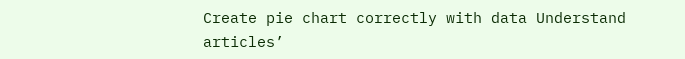Create pie chart correctly with data Understand articles’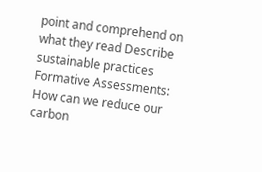point and comprehend on what they read Describe sustainable practices Formative Assessments: How can we reduce our carbon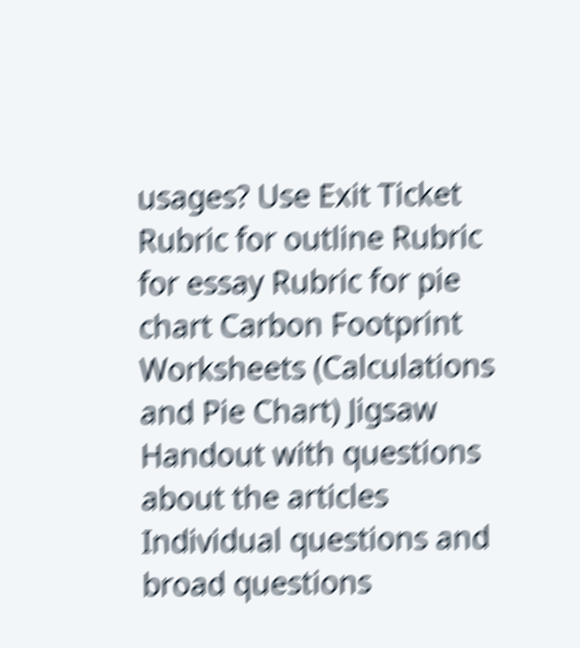usages? Use Exit Ticket Rubric for outline Rubric for essay Rubric for pie chart Carbon Footprint Worksheets (Calculations and Pie Chart) Jigsaw Handout with questions about the articles Individual questions and broad questions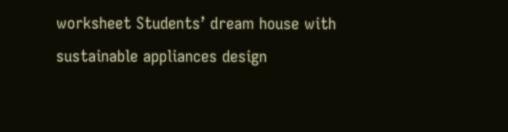worksheet Students’ dream house with sustainable appliances design